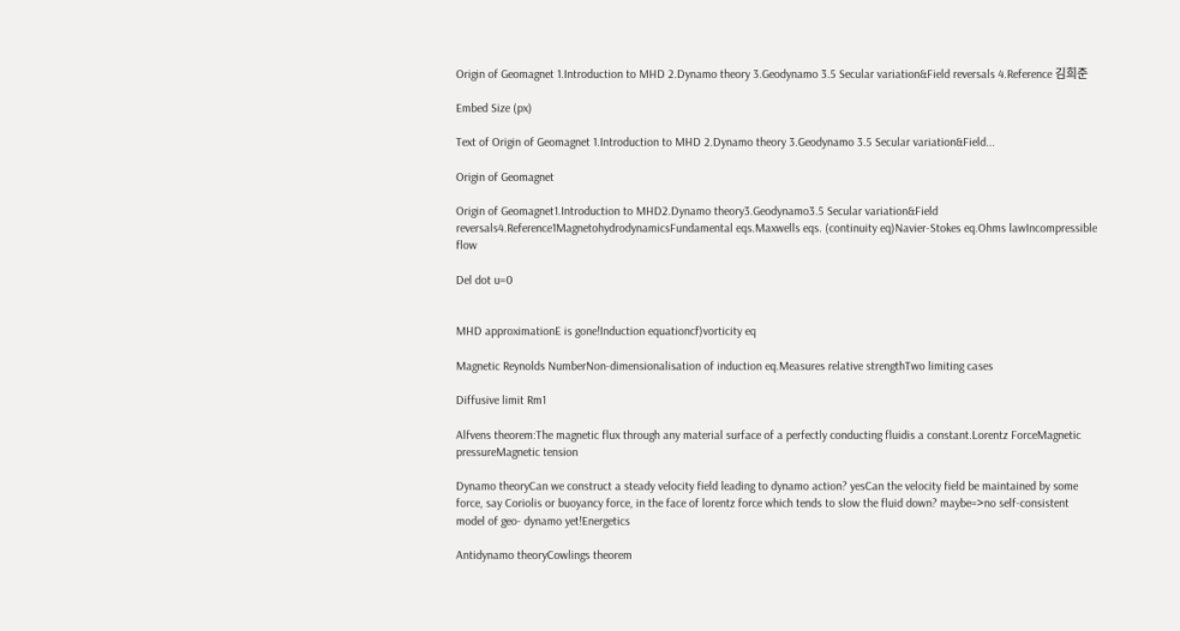Origin of Geomagnet 1.Introduction to MHD 2.Dynamo theory 3.Geodynamo 3.5 Secular variation&Field reversals 4.Reference 김희준

Embed Size (px)

Text of Origin of Geomagnet 1.Introduction to MHD 2.Dynamo theory 3.Geodynamo 3.5 Secular variation&Field...

Origin of Geomagnet

Origin of Geomagnet1.Introduction to MHD2.Dynamo theory3.Geodynamo3.5 Secular variation&Field reversals4.Reference1MagnetohydrodynamicsFundamental eqs.Maxwells eqs. (continuity eq)Navier-Stokes eq.Ohms lawIncompressible flow

Del dot u=0


MHD approximationE is gone!Induction equationcf)vorticity eq

Magnetic Reynolds NumberNon-dimensionalisation of induction eq.Measures relative strengthTwo limiting cases

Diffusive limit Rm1

Alfvens theorem:The magnetic flux through any material surface of a perfectly conducting fluidis a constant.Lorentz ForceMagnetic pressureMagnetic tension

Dynamo theoryCan we construct a steady velocity field leading to dynamo action? yesCan the velocity field be maintained by some force, say Coriolis or buoyancy force, in the face of lorentz force which tends to slow the fluid down? maybe=>no self-consistent model of geo- dynamo yet!Energetics

Antidynamo theoryCowlings theorem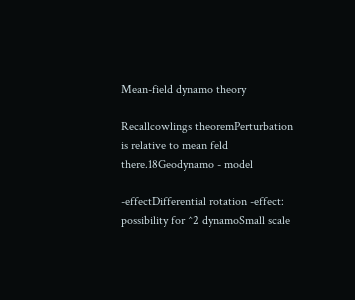Mean-field dynamo theory

Recallcowlings theoremPerturbation is relative to mean feld there.18Geodynamo - model

-effectDifferential rotation -effect: possibility for ^2 dynamoSmall scale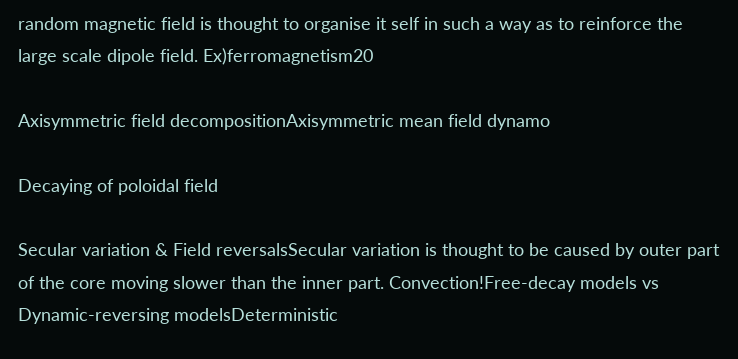random magnetic field is thought to organise it self in such a way as to reinforce the large scale dipole field. Ex)ferromagnetism20

Axisymmetric field decompositionAxisymmetric mean field dynamo

Decaying of poloidal field

Secular variation & Field reversalsSecular variation is thought to be caused by outer part of the core moving slower than the inner part. Convection!Free-decay models vs Dynamic-reversing modelsDeterministic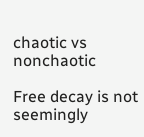chaotic vs nonchaotic

Free decay is not seemingly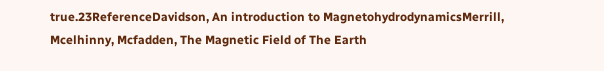true.23ReferenceDavidson, An introduction to MagnetohydrodynamicsMerrill, Mcelhinny, Mcfadden, The Magnetic Field of The Earth